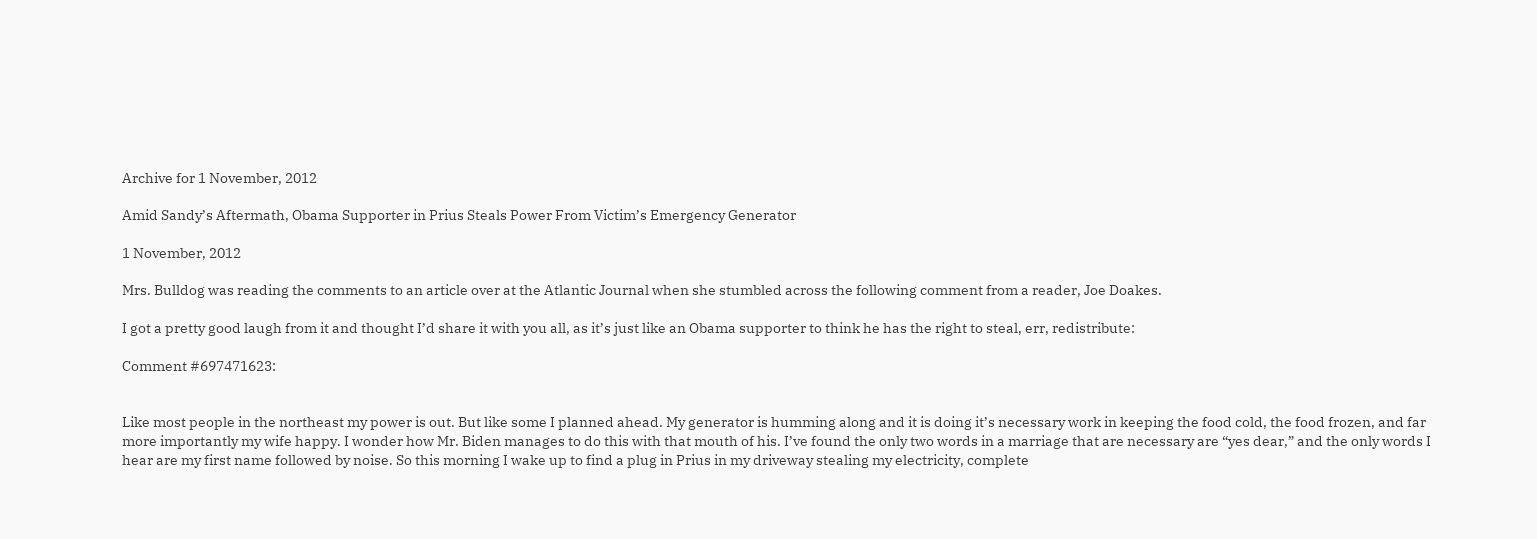Archive for 1 November, 2012

Amid Sandy’s Aftermath, Obama Supporter in Prius Steals Power From Victim’s Emergency Generator

1 November, 2012

Mrs. Bulldog was reading the comments to an article over at the Atlantic Journal when she stumbled across the following comment from a reader, Joe Doakes.

I got a pretty good laugh from it and thought I’d share it with you all, as it’s just like an Obama supporter to think he has the right to steal, err, redistribute:

Comment #697471623:


Like most people in the northeast my power is out. But like some I planned ahead. My generator is humming along and it is doing it’s necessary work in keeping the food cold, the food frozen, and far more importantly my wife happy. I wonder how Mr. Biden manages to do this with that mouth of his. I’ve found the only two words in a marriage that are necessary are “yes dear,” and the only words I hear are my first name followed by noise. So this morning I wake up to find a plug in Prius in my driveway stealing my electricity, complete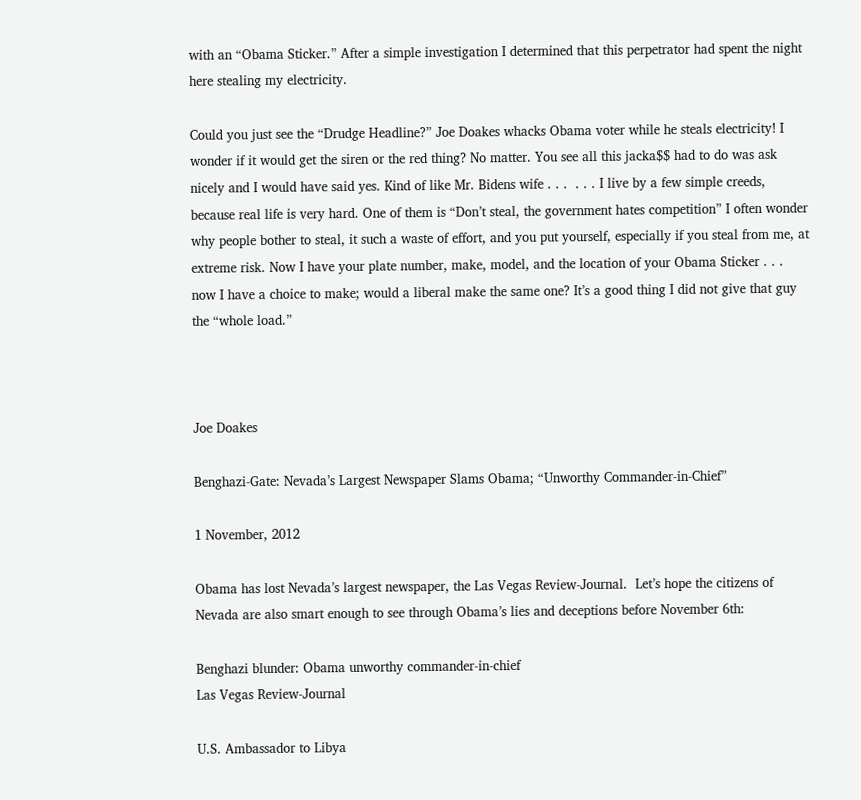with an “Obama Sticker.” After a simple investigation I determined that this perpetrator had spent the night here stealing my electricity.

Could you just see the “Drudge Headline?” Joe Doakes whacks Obama voter while he steals electricity! I wonder if it would get the siren or the red thing? No matter. You see all this jacka$$ had to do was ask nicely and I would have said yes. Kind of like Mr. Bidens wife . . .  . . . I live by a few simple creeds, because real life is very hard. One of them is “Don’t steal, the government hates competition” I often wonder why people bother to steal, it such a waste of effort, and you put yourself, especially if you steal from me, at extreme risk. Now I have your plate number, make, model, and the location of your Obama Sticker . . . now I have a choice to make; would a liberal make the same one? It’s a good thing I did not give that guy the “whole load.”



Joe Doakes

Benghazi-Gate: Nevada’s Largest Newspaper Slams Obama; “Unworthy Commander-in-Chief”

1 November, 2012

Obama has lost Nevada’s largest newspaper, the Las Vegas Review-Journal.  Let’s hope the citizens of Nevada are also smart enough to see through Obama’s lies and deceptions before November 6th:

Benghazi blunder: Obama unworthy commander-in-chief
Las Vegas Review-Journal

U.S. Ambassador to Libya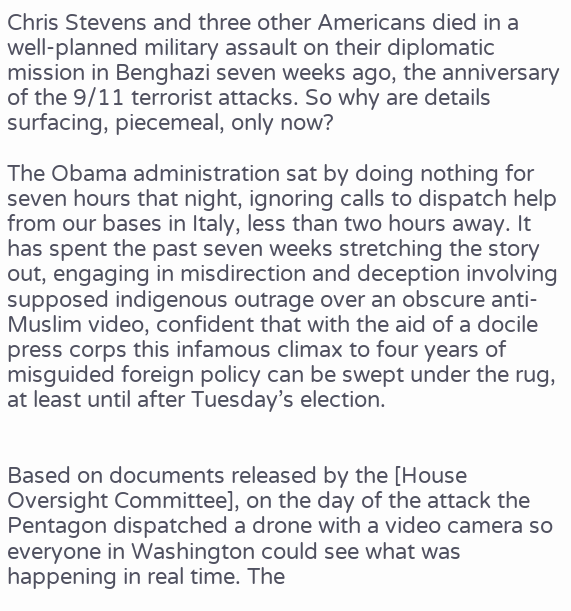Chris Stevens and three other Americans died in a well-planned military assault on their diplomatic mission in Benghazi seven weeks ago, the anniversary of the 9/11 terrorist attacks. So why are details surfacing, piecemeal, only now?

The Obama administration sat by doing nothing for seven hours that night, ignoring calls to dispatch help from our bases in Italy, less than two hours away. It has spent the past seven weeks stretching the story out, engaging in misdirection and deception involving supposed indigenous outrage over an obscure anti-Muslim video, confident that with the aid of a docile press corps this infamous climax to four years of misguided foreign policy can be swept under the rug, at least until after Tuesday’s election.


Based on documents released by the [House Oversight Committee], on the day of the attack the Pentagon dispatched a drone with a video camera so everyone in Washington could see what was happening in real time. The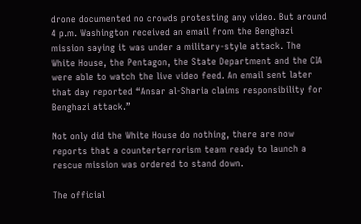drone documented no crowds protesting any video. But around 4 p.m. Washington received an email from the Benghazi mission saying it was under a military-style attack. The White House, the Pentagon, the State Department and the CIA were able to watch the live video feed. An email sent later that day reported “Ansar al-Sharia claims responsibility for Benghazi attack.”

Not only did the White House do nothing, there are now reports that a counterterrorism team ready to launch a rescue mission was ordered to stand down.

The official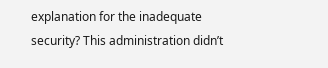explanation for the inadequate security? This administration didn’t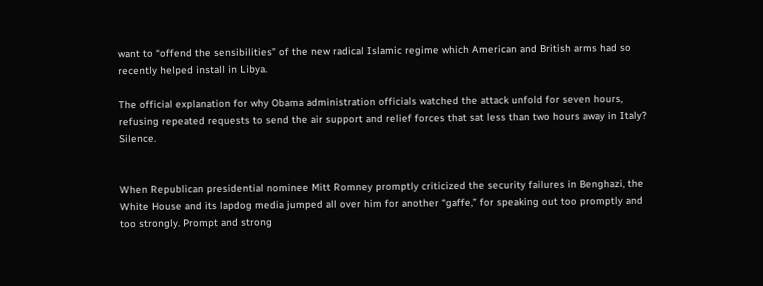want to “offend the sensibilities” of the new radical Islamic regime which American and British arms had so recently helped install in Libya.

The official explanation for why Obama administration officials watched the attack unfold for seven hours, refusing repeated requests to send the air support and relief forces that sat less than two hours away in Italy? Silence.


When Republican presidential nominee Mitt Romney promptly criticized the security failures in Benghazi, the White House and its lapdog media jumped all over him for another “gaffe,” for speaking out too promptly and too strongly. Prompt and strong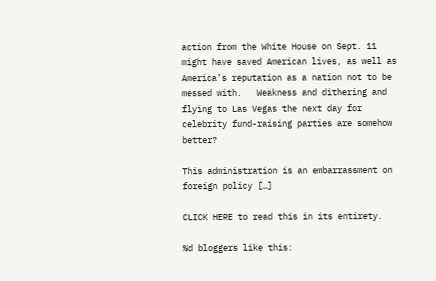action from the White House on Sept. 11 might have saved American lives, as well as America’s reputation as a nation not to be messed with.   Weakness and dithering and flying to Las Vegas the next day for celebrity fund-raising parties are somehow better?

This administration is an embarrassment on foreign policy […]

CLICK HERE to read this in its entirety.

%d bloggers like this: